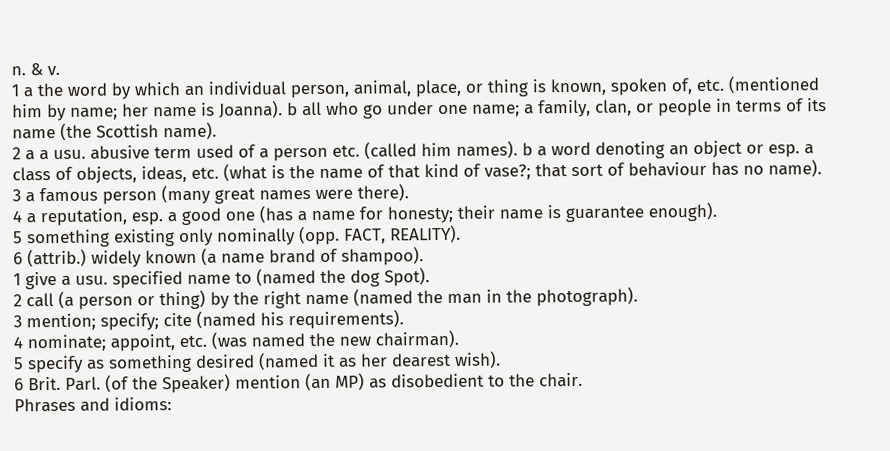n. & v.
1 a the word by which an individual person, animal, place, or thing is known, spoken of, etc. (mentioned him by name; her name is Joanna). b all who go under one name; a family, clan, or people in terms of its name (the Scottish name).
2 a a usu. abusive term used of a person etc. (called him names). b a word denoting an object or esp. a class of objects, ideas, etc. (what is the name of that kind of vase?; that sort of behaviour has no name).
3 a famous person (many great names were there).
4 a reputation, esp. a good one (has a name for honesty; their name is guarantee enough).
5 something existing only nominally (opp. FACT, REALITY).
6 (attrib.) widely known (a name brand of shampoo).
1 give a usu. specified name to (named the dog Spot).
2 call (a person or thing) by the right name (named the man in the photograph).
3 mention; specify; cite (named his requirements).
4 nominate; appoint, etc. (was named the new chairman).
5 specify as something desired (named it as her dearest wish).
6 Brit. Parl. (of the Speaker) mention (an MP) as disobedient to the chair.
Phrases and idioms: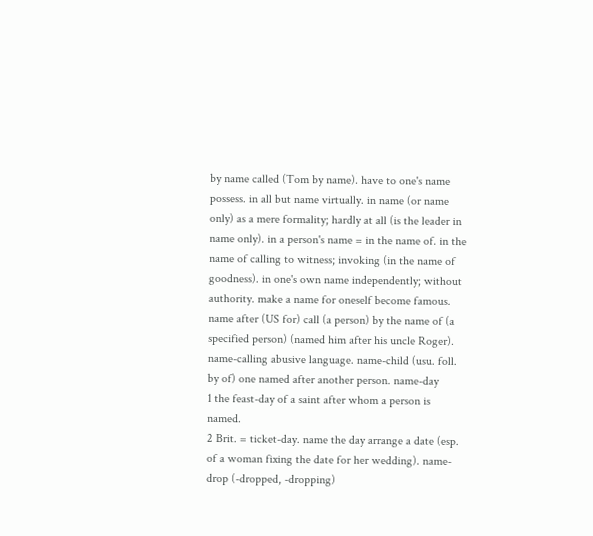by name called (Tom by name). have to one's name possess. in all but name virtually. in name (or name only) as a mere formality; hardly at all (is the leader in name only). in a person's name = in the name of. in the name of calling to witness; invoking (in the name of goodness). in one's own name independently; without authority. make a name for oneself become famous. name after (US for) call (a person) by the name of (a specified person) (named him after his uncle Roger). name-calling abusive language. name-child (usu. foll. by of) one named after another person. name-day
1 the feast-day of a saint after whom a person is named.
2 Brit. = ticket-day. name the day arrange a date (esp. of a woman fixing the date for her wedding). name-drop (-dropped, -dropping)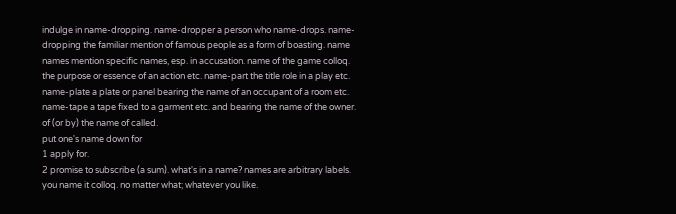indulge in name-dropping. name-dropper a person who name-drops. name-dropping the familiar mention of famous people as a form of boasting. name names mention specific names, esp. in accusation. name of the game colloq. the purpose or essence of an action etc. name-part the title role in a play etc. name-plate a plate or panel bearing the name of an occupant of a room etc. name-tape a tape fixed to a garment etc. and bearing the name of the owner. of (or by) the name of called.
put one's name down for
1 apply for.
2 promise to subscribe (a sum). what's in a name? names are arbitrary labels. you name it colloq. no matter what; whatever you like.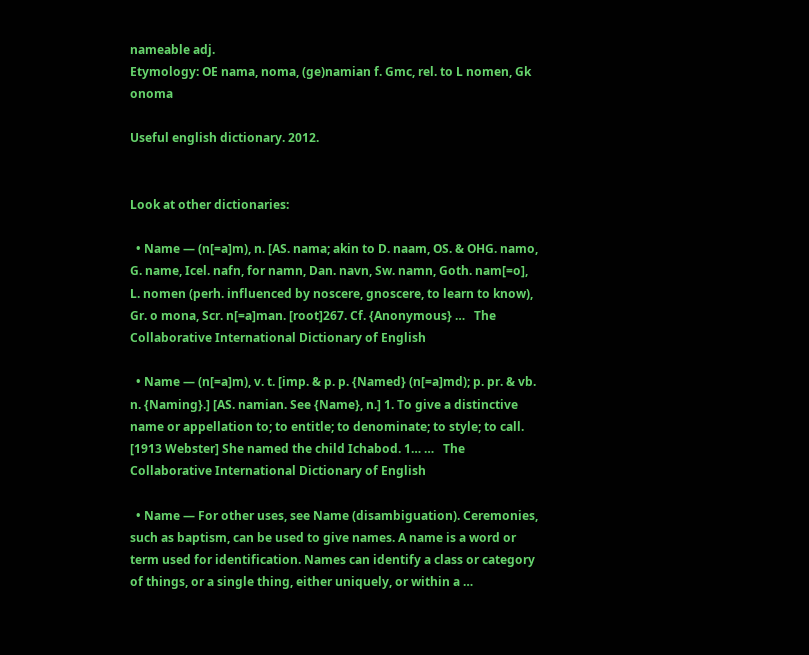nameable adj.
Etymology: OE nama, noma, (ge)namian f. Gmc, rel. to L nomen, Gk onoma

Useful english dictionary. 2012.


Look at other dictionaries:

  • Name — (n[=a]m), n. [AS. nama; akin to D. naam, OS. & OHG. namo, G. name, Icel. nafn, for namn, Dan. navn, Sw. namn, Goth. nam[=o], L. nomen (perh. influenced by noscere, gnoscere, to learn to know), Gr. o mona, Scr. n[=a]man. [root]267. Cf. {Anonymous} …   The Collaborative International Dictionary of English

  • Name — (n[=a]m), v. t. [imp. & p. p. {Named} (n[=a]md); p. pr. & vb. n. {Naming}.] [AS. namian. See {Name}, n.] 1. To give a distinctive name or appellation to; to entitle; to denominate; to style; to call. [1913 Webster] She named the child Ichabod. 1… …   The Collaborative International Dictionary of English

  • Name — For other uses, see Name (disambiguation). Ceremonies, such as baptism, can be used to give names. A name is a word or term used for identification. Names can identify a class or category of things, or a single thing, either uniquely, or within a …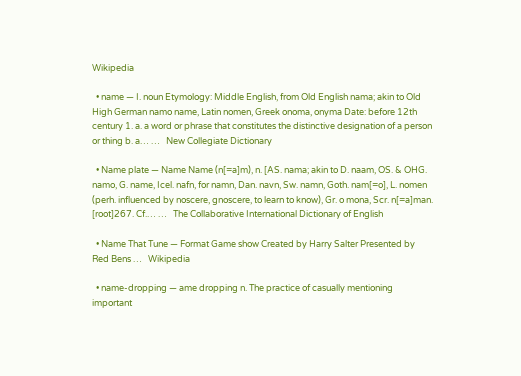Wikipedia

  • name — I. noun Etymology: Middle English, from Old English nama; akin to Old High German namo name, Latin nomen, Greek onoma, onyma Date: before 12th century 1. a. a word or phrase that constitutes the distinctive designation of a person or thing b. a… …   New Collegiate Dictionary

  • Name plate — Name Name (n[=a]m), n. [AS. nama; akin to D. naam, OS. & OHG. namo, G. name, Icel. nafn, for namn, Dan. navn, Sw. namn, Goth. nam[=o], L. nomen (perh. influenced by noscere, gnoscere, to learn to know), Gr. o mona, Scr. n[=a]man. [root]267. Cf.… …   The Collaborative International Dictionary of English

  • Name That Tune — Format Game show Created by Harry Salter Presented by Red Bens …   Wikipedia

  • name-dropping — ame dropping n. The practice of casually mentioning important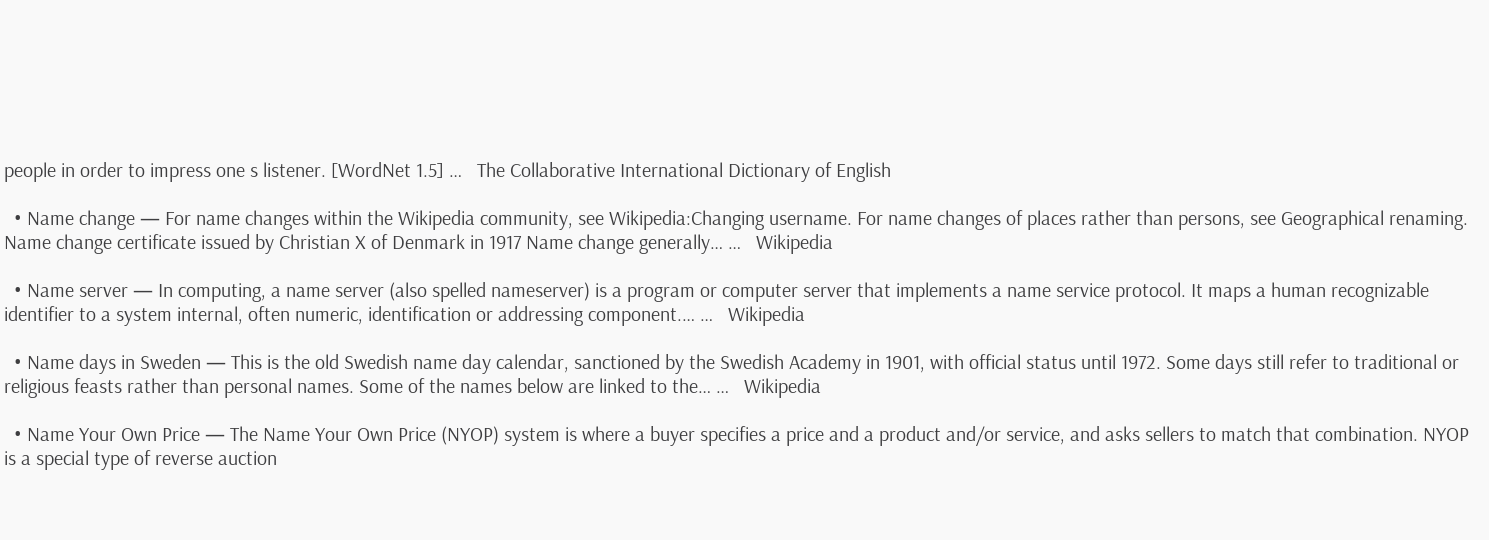people in order to impress one s listener. [WordNet 1.5] …   The Collaborative International Dictionary of English

  • Name change — For name changes within the Wikipedia community, see Wikipedia:Changing username. For name changes of places rather than persons, see Geographical renaming. Name change certificate issued by Christian X of Denmark in 1917 Name change generally… …   Wikipedia

  • Name server — In computing, a name server (also spelled nameserver) is a program or computer server that implements a name service protocol. It maps a human recognizable identifier to a system internal, often numeric, identification or addressing component.… …   Wikipedia

  • Name days in Sweden — This is the old Swedish name day calendar, sanctioned by the Swedish Academy in 1901, with official status until 1972. Some days still refer to traditional or religious feasts rather than personal names. Some of the names below are linked to the… …   Wikipedia

  • Name Your Own Price — The Name Your Own Price (NYOP) system is where a buyer specifies a price and a product and/or service, and asks sellers to match that combination. NYOP is a special type of reverse auction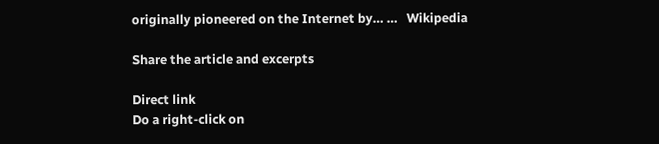originally pioneered on the Internet by… …   Wikipedia

Share the article and excerpts

Direct link
Do a right-click on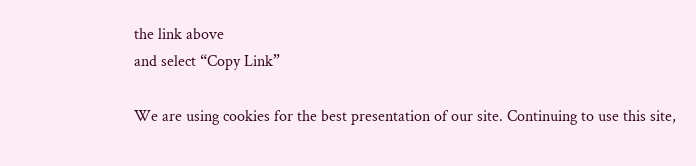the link above
and select “Copy Link”

We are using cookies for the best presentation of our site. Continuing to use this site,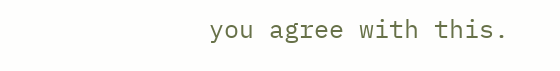you agree with this.